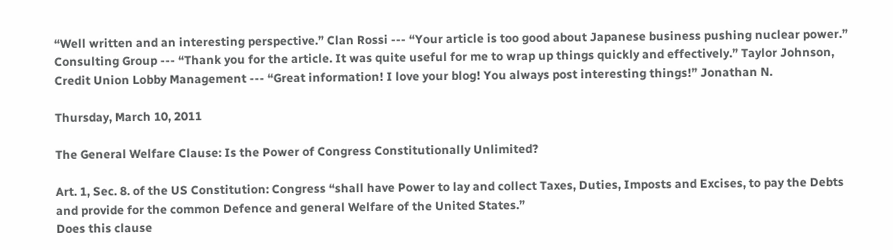“Well written and an interesting perspective.” Clan Rossi --- “Your article is too good about Japanese business pushing nuclear power.” Consulting Group --- “Thank you for the article. It was quite useful for me to wrap up things quickly and effectively.” Taylor Johnson, Credit Union Lobby Management --- “Great information! I love your blog! You always post interesting things!” Jonathan N.

Thursday, March 10, 2011

The General Welfare Clause: Is the Power of Congress Constitutionally Unlimited?

Art. 1, Sec. 8. of the US Constitution: Congress “shall have Power to lay and collect Taxes, Duties, Imposts and Excises, to pay the Debts and provide for the common Defence and general Welfare of the United States.”
Does this clause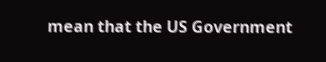mean that the US Government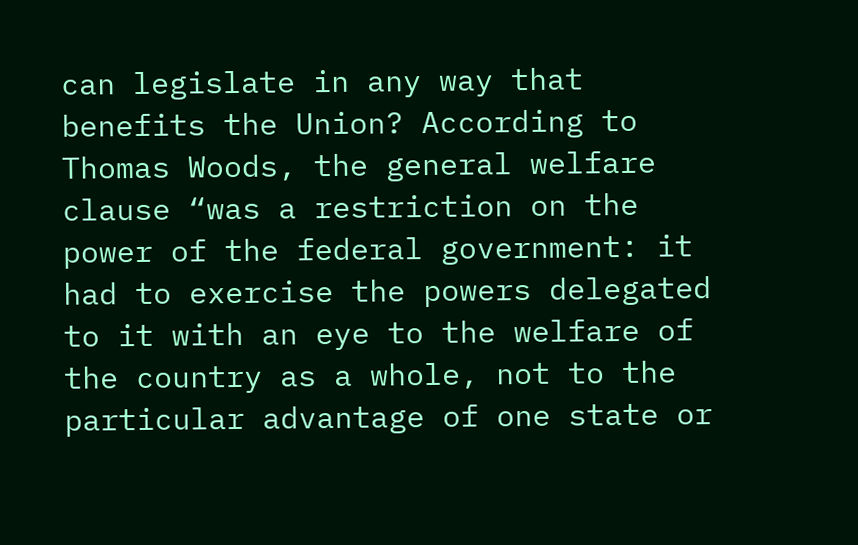can legislate in any way that benefits the Union? According to Thomas Woods, the general welfare clause “was a restriction on the power of the federal government: it had to exercise the powers delegated to it with an eye to the welfare of the country as a whole, not to the particular advantage of one state or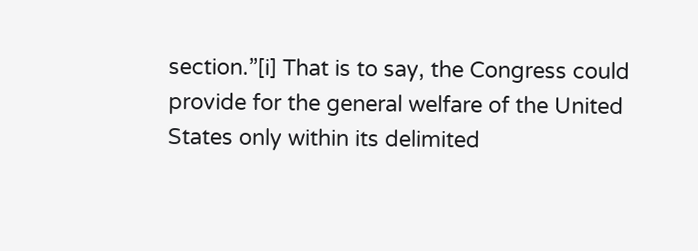section.”[i] That is to say, the Congress could provide for the general welfare of the United States only within its delimited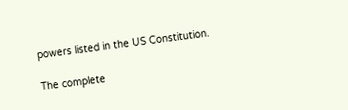powers listed in the US Constitution.

The complete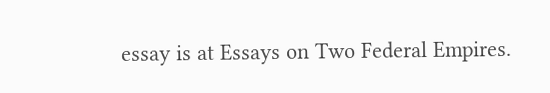essay is at Essays on Two Federal Empires.